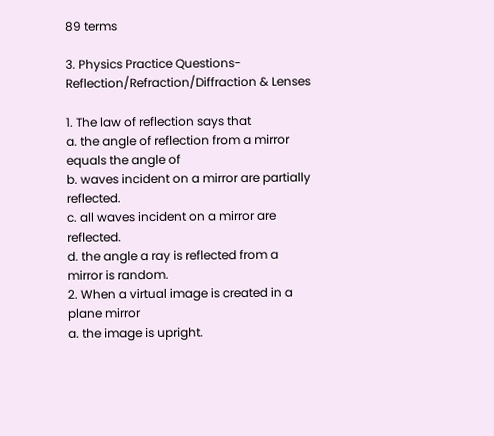89 terms

3. Physics Practice Questions- Reflection/Refraction/Diffraction & Lenses

1. The law of reflection says that
a. the angle of reflection from a mirror equals the angle of
b. waves incident on a mirror are partially reflected.
c. all waves incident on a mirror are reflected.
d. the angle a ray is reflected from a mirror is random.
2. When a virtual image is created in a plane mirror
a. the image is upright.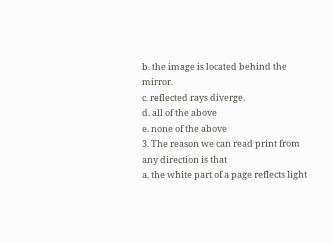b. the image is located behind the mirror.
c. reflected rays diverge.
d. all of the above
e. none of the above
3. The reason we can read print from any direction is that
a. the white part of a page reflects light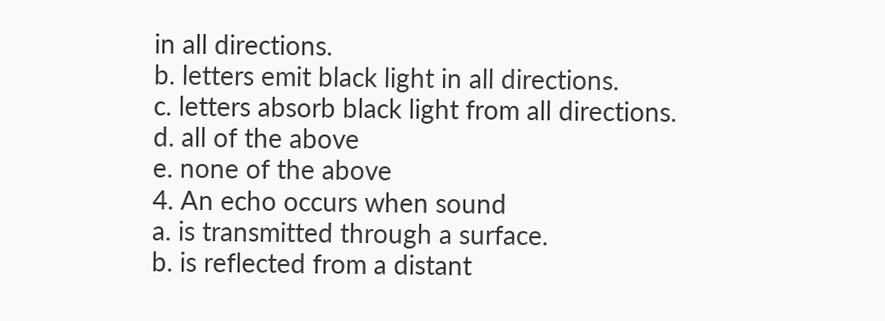in all directions.
b. letters emit black light in all directions.
c. letters absorb black light from all directions.
d. all of the above
e. none of the above
4. An echo occurs when sound
a. is transmitted through a surface.
b. is reflected from a distant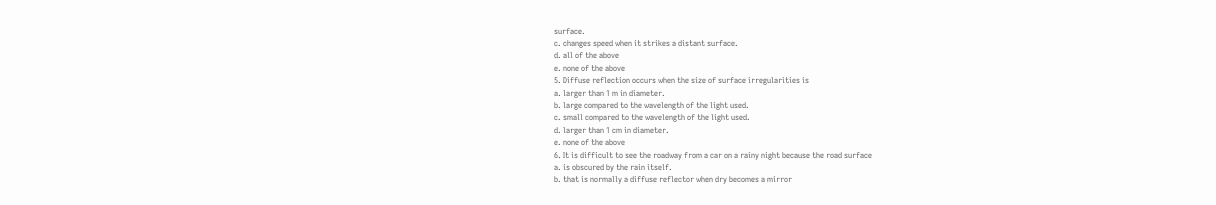surface.
c. changes speed when it strikes a distant surface.
d. all of the above
e. none of the above
5. Diffuse reflection occurs when the size of surface irregularities is
a. larger than 1 m in diameter.
b. large compared to the wavelength of the light used.
c. small compared to the wavelength of the light used.
d. larger than 1 cm in diameter.
e. none of the above
6. It is difficult to see the roadway from a car on a rainy night because the road surface
a. is obscured by the rain itself.
b. that is normally a diffuse reflector when dry becomes a mirror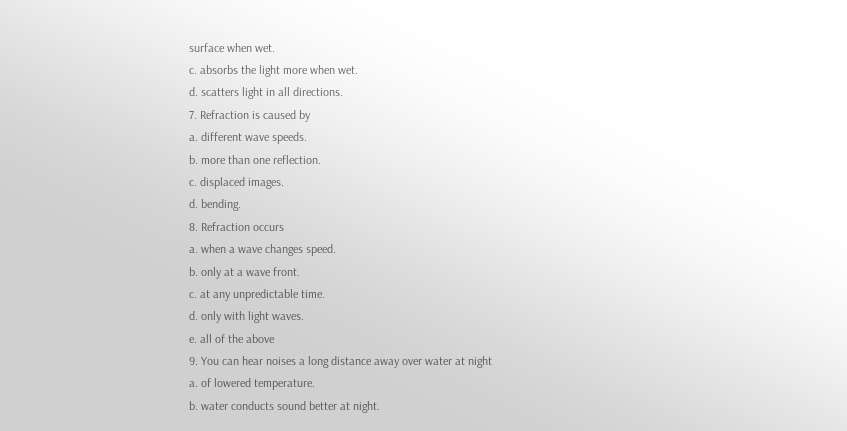surface when wet.
c. absorbs the light more when wet.
d. scatters light in all directions.
7. Refraction is caused by
a. different wave speeds.
b. more than one reflection.
c. displaced images.
d. bending.
8. Refraction occurs
a. when a wave changes speed.
b. only at a wave front.
c. at any unpredictable time.
d. only with light waves.
e. all of the above
9. You can hear noises a long distance away over water at night
a. of lowered temperature.
b. water conducts sound better at night.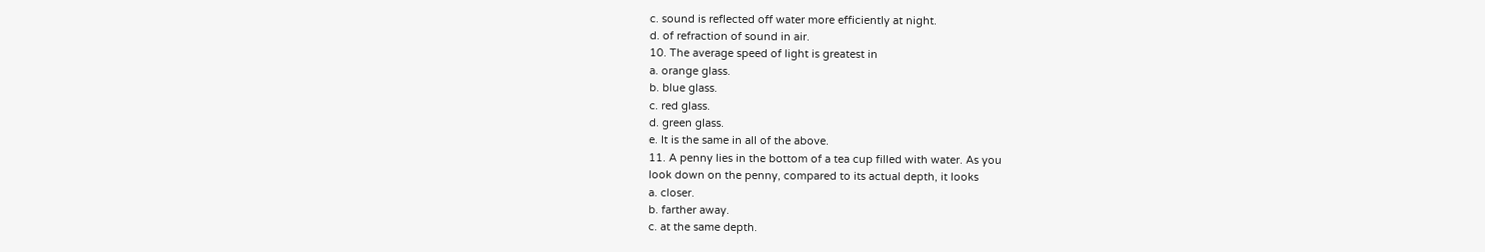c. sound is reflected off water more efficiently at night.
d. of refraction of sound in air.
10. The average speed of light is greatest in
a. orange glass.
b. blue glass.
c. red glass.
d. green glass.
e. It is the same in all of the above.
11. A penny lies in the bottom of a tea cup filled with water. As you
look down on the penny, compared to its actual depth, it looks
a. closer.
b. farther away.
c. at the same depth.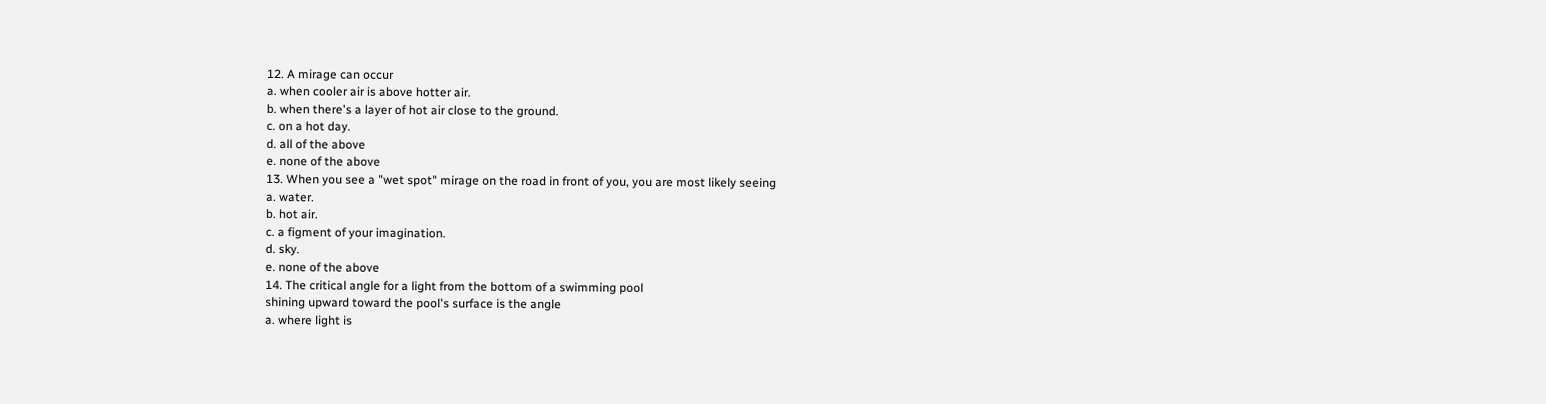12. A mirage can occur
a. when cooler air is above hotter air.
b. when there's a layer of hot air close to the ground.
c. on a hot day.
d. all of the above
e. none of the above
13. When you see a "wet spot" mirage on the road in front of you, you are most likely seeing
a. water.
b. hot air.
c. a figment of your imagination.
d. sky.
e. none of the above
14. The critical angle for a light from the bottom of a swimming pool
shining upward toward the pool's surface is the angle
a. where light is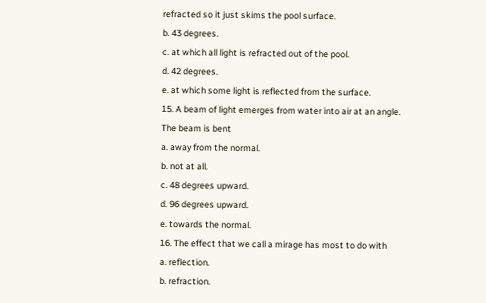refracted so it just skims the pool surface.
b. 43 degrees.
c. at which all light is refracted out of the pool.
d. 42 degrees.
e. at which some light is reflected from the surface.
15. A beam of light emerges from water into air at an angle. The beam is bent
a. away from the normal.
b. not at all.
c. 48 degrees upward.
d. 96 degrees upward.
e. towards the normal.
16. The effect that we call a mirage has most to do with
a. reflection.
b. refraction.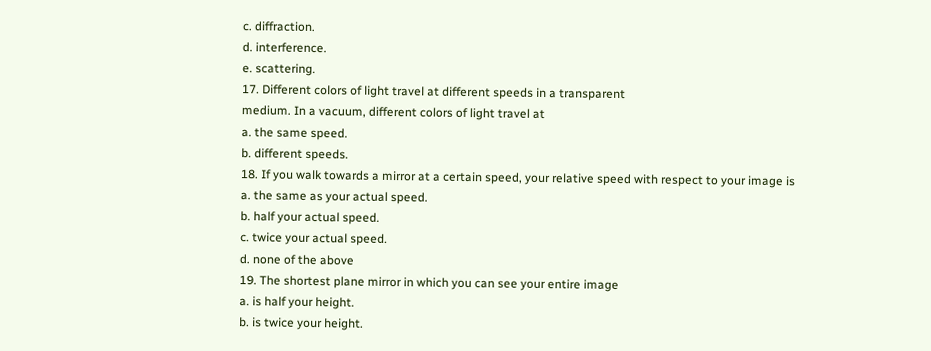c. diffraction.
d. interference.
e. scattering.
17. Different colors of light travel at different speeds in a transparent
medium. In a vacuum, different colors of light travel at
a. the same speed.
b. different speeds.
18. If you walk towards a mirror at a certain speed, your relative speed with respect to your image is
a. the same as your actual speed.
b. half your actual speed.
c. twice your actual speed.
d. none of the above
19. The shortest plane mirror in which you can see your entire image
a. is half your height.
b. is twice your height.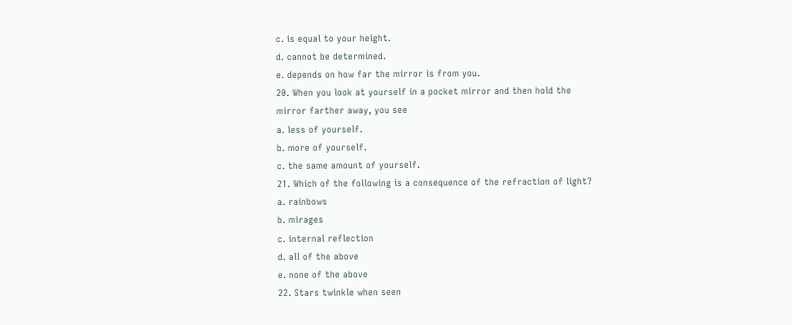c. is equal to your height.
d. cannot be determined.
e. depends on how far the mirror is from you.
20. When you look at yourself in a pocket mirror and then hold the
mirror farther away, you see
a. less of yourself.
b. more of yourself.
c. the same amount of yourself.
21. Which of the following is a consequence of the refraction of light?
a. rainbows
b. mirages
c. internal reflection
d. all of the above
e. none of the above
22. Stars twinkle when seen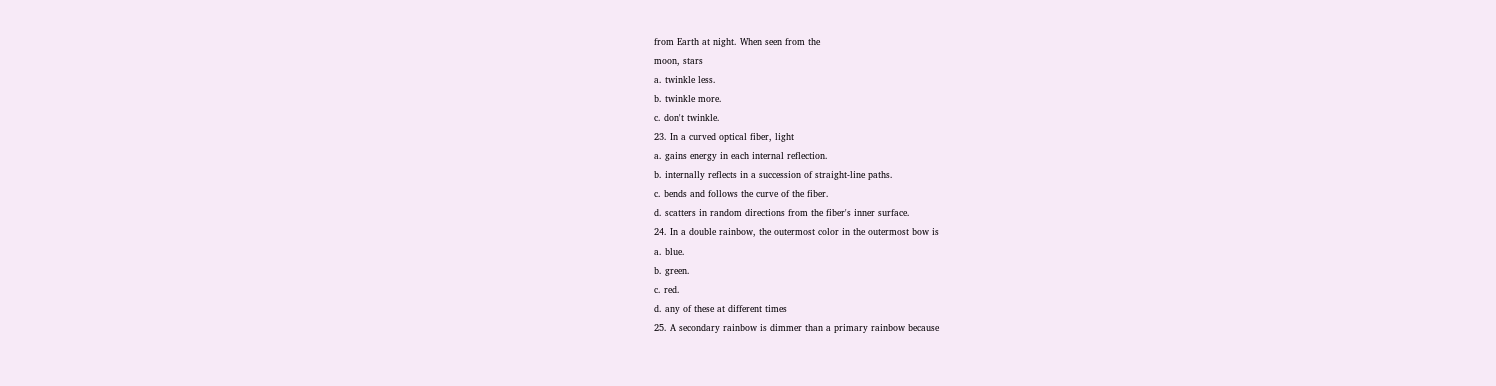from Earth at night. When seen from the
moon, stars
a. twinkle less.
b. twinkle more.
c. don't twinkle.
23. In a curved optical fiber, light
a. gains energy in each internal reflection.
b. internally reflects in a succession of straight-line paths.
c. bends and follows the curve of the fiber.
d. scatters in random directions from the fiber's inner surface.
24. In a double rainbow, the outermost color in the outermost bow is
a. blue.
b. green.
c. red.
d. any of these at different times
25. A secondary rainbow is dimmer than a primary rainbow because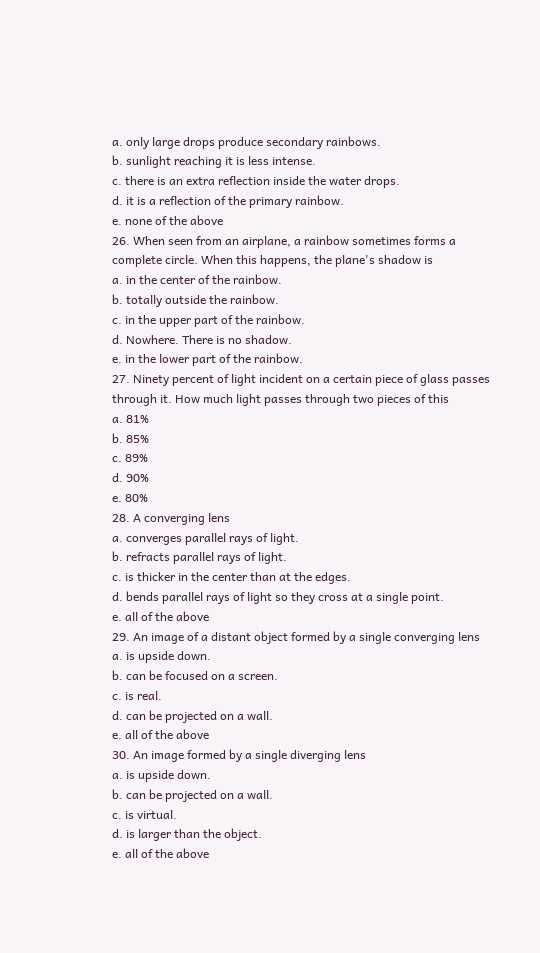a. only large drops produce secondary rainbows.
b. sunlight reaching it is less intense.
c. there is an extra reflection inside the water drops.
d. it is a reflection of the primary rainbow.
e. none of the above
26. When seen from an airplane, a rainbow sometimes forms a
complete circle. When this happens, the plane's shadow is
a. in the center of the rainbow.
b. totally outside the rainbow.
c. in the upper part of the rainbow.
d. Nowhere. There is no shadow.
e. in the lower part of the rainbow.
27. Ninety percent of light incident on a certain piece of glass passes
through it. How much light passes through two pieces of this
a. 81%
b. 85%
c. 89%
d. 90%
e. 80%
28. A converging lens
a. converges parallel rays of light.
b. refracts parallel rays of light.
c. is thicker in the center than at the edges.
d. bends parallel rays of light so they cross at a single point.
e. all of the above
29. An image of a distant object formed by a single converging lens
a. is upside down.
b. can be focused on a screen.
c. is real.
d. can be projected on a wall.
e. all of the above
30. An image formed by a single diverging lens
a. is upside down.
b. can be projected on a wall.
c. is virtual.
d. is larger than the object.
e. all of the above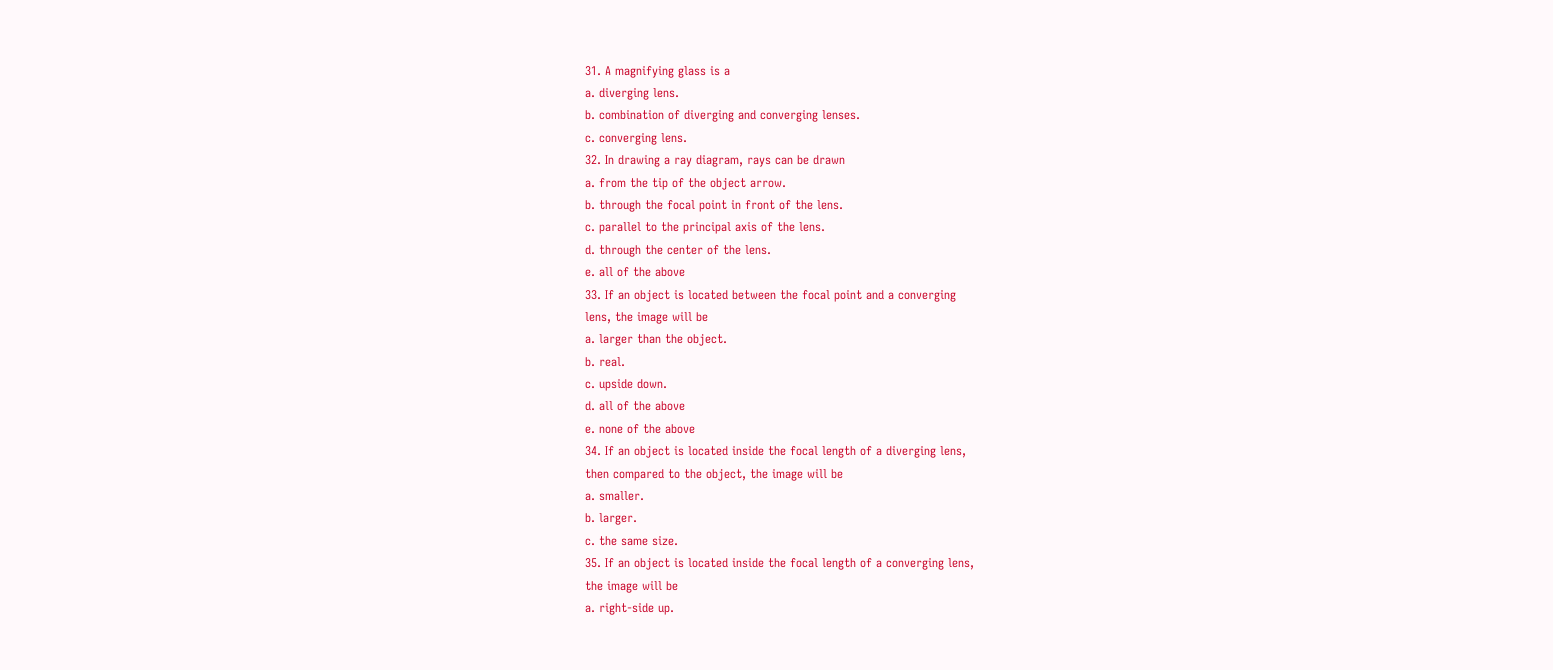31. A magnifying glass is a
a. diverging lens.
b. combination of diverging and converging lenses.
c. converging lens.
32. In drawing a ray diagram, rays can be drawn
a. from the tip of the object arrow.
b. through the focal point in front of the lens.
c. parallel to the principal axis of the lens.
d. through the center of the lens.
e. all of the above
33. If an object is located between the focal point and a converging
lens, the image will be
a. larger than the object.
b. real.
c. upside down.
d. all of the above
e. none of the above
34. If an object is located inside the focal length of a diverging lens,
then compared to the object, the image will be
a. smaller.
b. larger.
c. the same size.
35. If an object is located inside the focal length of a converging lens,
the image will be
a. right-side up.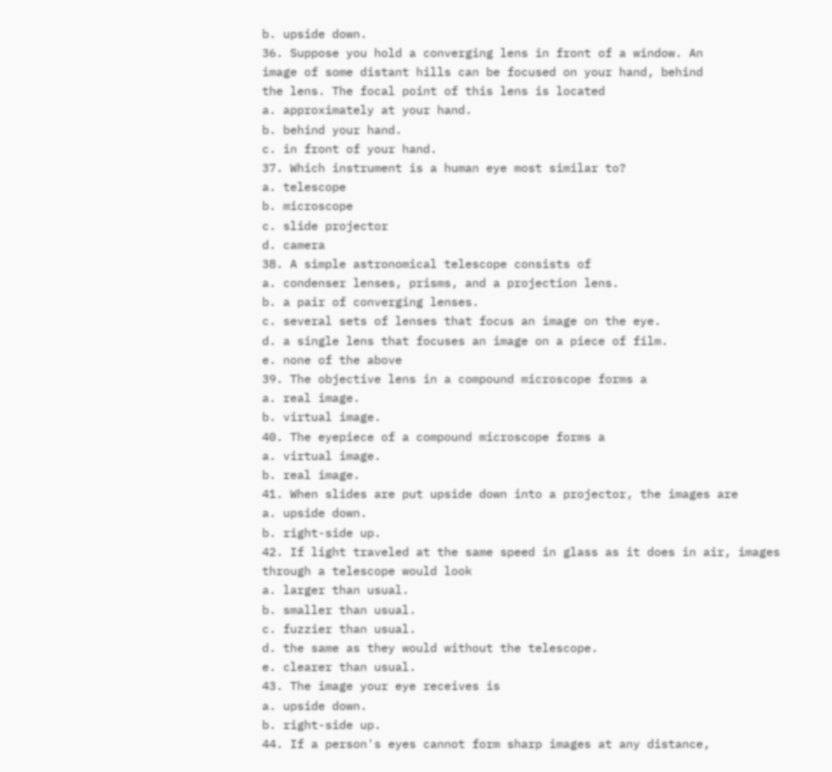b. upside down.
36. Suppose you hold a converging lens in front of a window. An
image of some distant hills can be focused on your hand, behind
the lens. The focal point of this lens is located
a. approximately at your hand.
b. behind your hand.
c. in front of your hand.
37. Which instrument is a human eye most similar to?
a. telescope
b. microscope
c. slide projector
d. camera
38. A simple astronomical telescope consists of
a. condenser lenses, prisms, and a projection lens.
b. a pair of converging lenses.
c. several sets of lenses that focus an image on the eye.
d. a single lens that focuses an image on a piece of film.
e. none of the above
39. The objective lens in a compound microscope forms a
a. real image.
b. virtual image.
40. The eyepiece of a compound microscope forms a
a. virtual image.
b. real image.
41. When slides are put upside down into a projector, the images are
a. upside down.
b. right-side up.
42. If light traveled at the same speed in glass as it does in air, images
through a telescope would look
a. larger than usual.
b. smaller than usual.
c. fuzzier than usual.
d. the same as they would without the telescope.
e. clearer than usual.
43. The image your eye receives is
a. upside down.
b. right-side up.
44. If a person's eyes cannot form sharp images at any distance,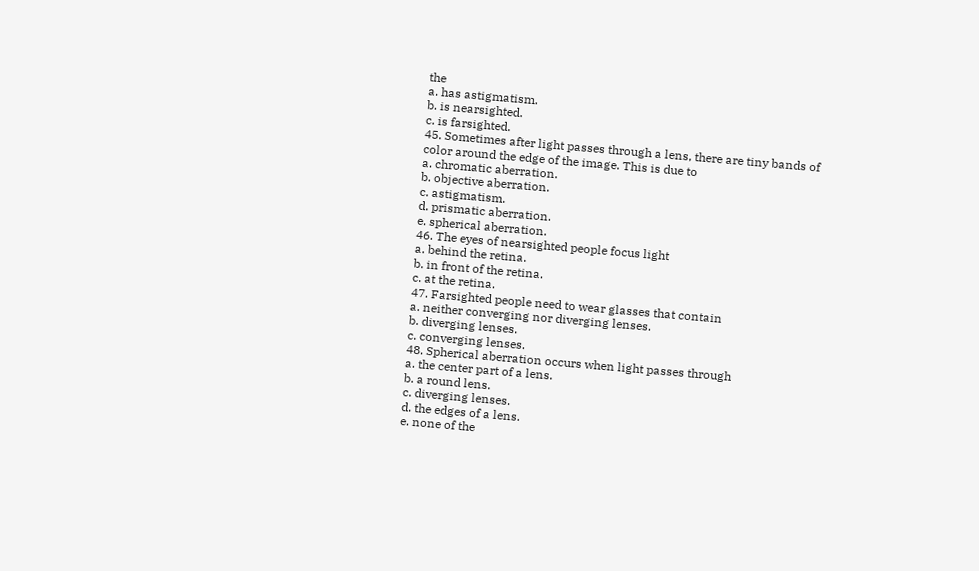the
a. has astigmatism.
b. is nearsighted.
c. is farsighted.
45. Sometimes after light passes through a lens, there are tiny bands of
color around the edge of the image. This is due to
a. chromatic aberration.
b. objective aberration.
c. astigmatism.
d. prismatic aberration.
e. spherical aberration.
46. The eyes of nearsighted people focus light
a. behind the retina.
b. in front of the retina.
c. at the retina.
47. Farsighted people need to wear glasses that contain
a. neither converging nor diverging lenses.
b. diverging lenses.
c. converging lenses.
48. Spherical aberration occurs when light passes through
a. the center part of a lens.
b. a round lens.
c. diverging lenses.
d. the edges of a lens.
e. none of the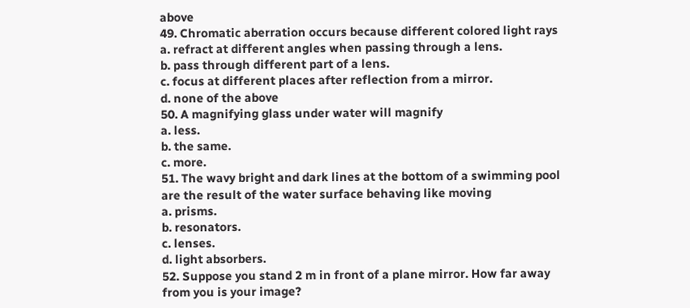above
49. Chromatic aberration occurs because different colored light rays
a. refract at different angles when passing through a lens.
b. pass through different part of a lens.
c. focus at different places after reflection from a mirror.
d. none of the above
50. A magnifying glass under water will magnify
a. less.
b. the same.
c. more.
51. The wavy bright and dark lines at the bottom of a swimming pool
are the result of the water surface behaving like moving
a. prisms.
b. resonators.
c. lenses.
d. light absorbers.
52. Suppose you stand 2 m in front of a plane mirror. How far away
from you is your image?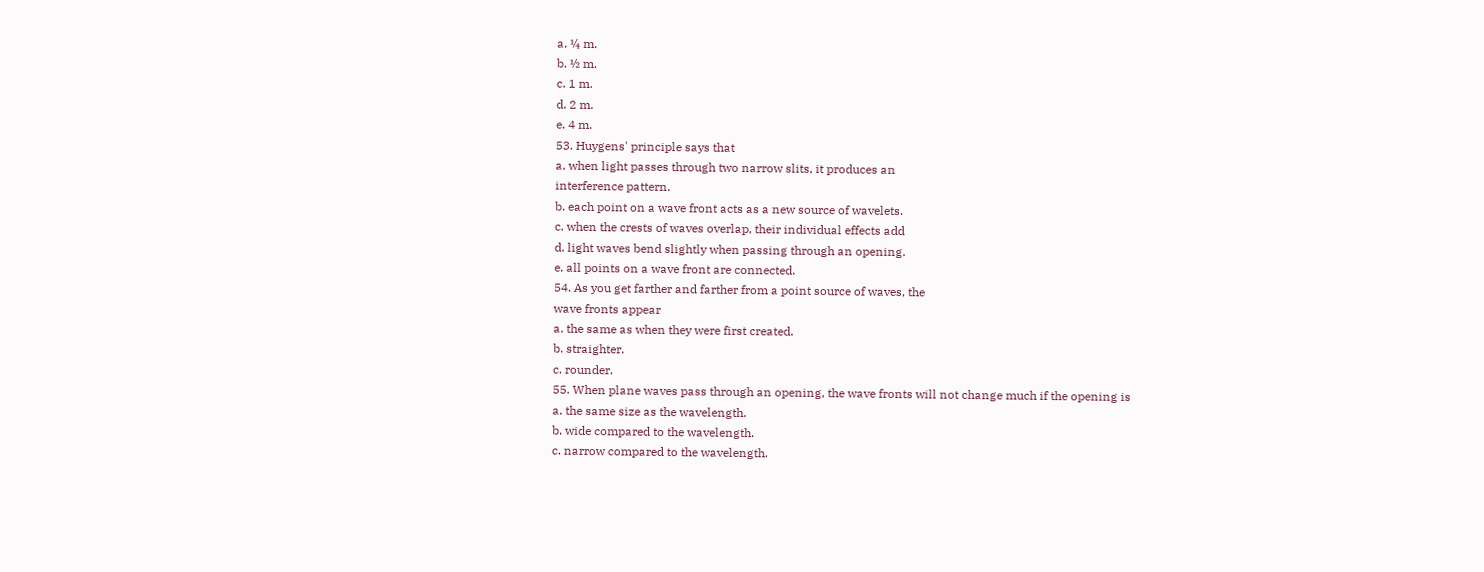a. ¼ m.
b. ½ m.
c. 1 m.
d. 2 m.
e. 4 m.
53. Huygens' principle says that
a. when light passes through two narrow slits, it produces an
interference pattern.
b. each point on a wave front acts as a new source of wavelets.
c. when the crests of waves overlap, their individual effects add
d. light waves bend slightly when passing through an opening.
e. all points on a wave front are connected.
54. As you get farther and farther from a point source of waves, the
wave fronts appear
a. the same as when they were first created.
b. straighter.
c. rounder.
55. When plane waves pass through an opening, the wave fronts will not change much if the opening is
a. the same size as the wavelength.
b. wide compared to the wavelength.
c. narrow compared to the wavelength.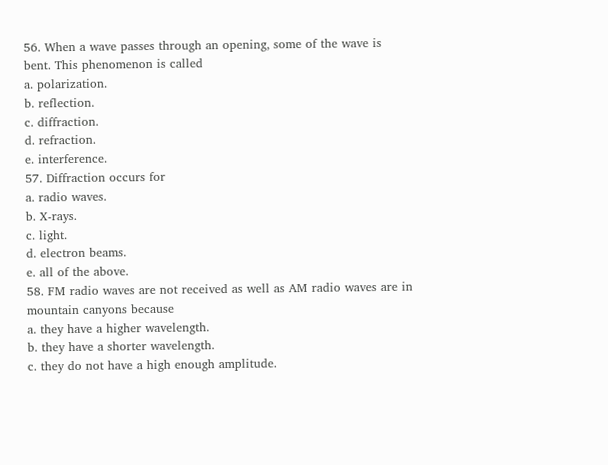56. When a wave passes through an opening, some of the wave is
bent. This phenomenon is called
a. polarization.
b. reflection.
c. diffraction.
d. refraction.
e. interference.
57. Diffraction occurs for
a. radio waves.
b. X-rays.
c. light.
d. electron beams.
e. all of the above.
58. FM radio waves are not received as well as AM radio waves are in
mountain canyons because
a. they have a higher wavelength.
b. they have a shorter wavelength.
c. they do not have a high enough amplitude.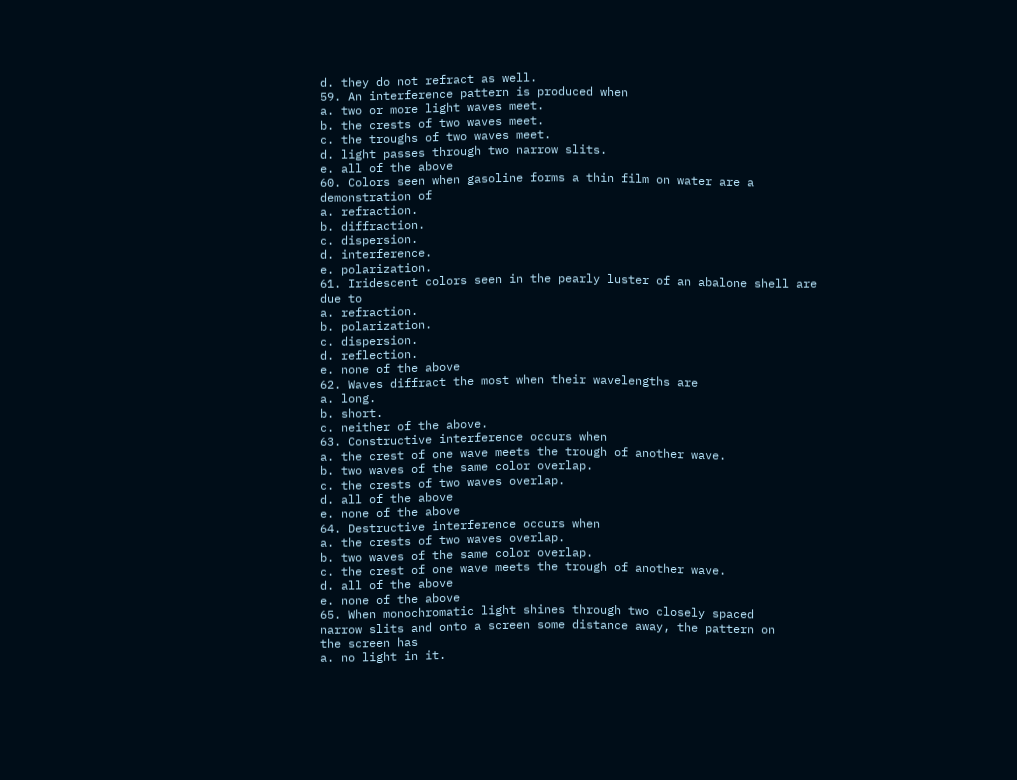d. they do not refract as well.
59. An interference pattern is produced when
a. two or more light waves meet.
b. the crests of two waves meet.
c. the troughs of two waves meet.
d. light passes through two narrow slits.
e. all of the above
60. Colors seen when gasoline forms a thin film on water are a
demonstration of
a. refraction.
b. diffraction.
c. dispersion.
d. interference.
e. polarization.
61. Iridescent colors seen in the pearly luster of an abalone shell are
due to
a. refraction.
b. polarization.
c. dispersion.
d. reflection.
e. none of the above
62. Waves diffract the most when their wavelengths are
a. long.
b. short.
c. neither of the above.
63. Constructive interference occurs when
a. the crest of one wave meets the trough of another wave.
b. two waves of the same color overlap.
c. the crests of two waves overlap.
d. all of the above
e. none of the above
64. Destructive interference occurs when
a. the crests of two waves overlap.
b. two waves of the same color overlap.
c. the crest of one wave meets the trough of another wave.
d. all of the above
e. none of the above
65. When monochromatic light shines through two closely spaced
narrow slits and onto a screen some distance away, the pattern on
the screen has
a. no light in it.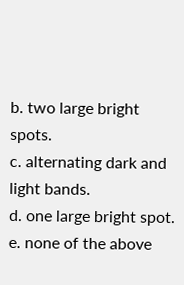b. two large bright spots.
c. alternating dark and light bands.
d. one large bright spot.
e. none of the above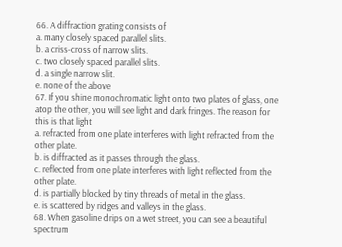66. A diffraction grating consists of
a. many closely spaced parallel slits.
b. a criss-cross of narrow slits.
c. two closely spaced parallel slits.
d. a single narrow slit.
e. none of the above
67. If you shine monochromatic light onto two plates of glass, one
atop the other, you will see light and dark fringes. The reason for
this is that light
a. refracted from one plate interferes with light refracted from the
other plate.
b. is diffracted as it passes through the glass.
c. reflected from one plate interferes with light reflected from the
other plate.
d. is partially blocked by tiny threads of metal in the glass.
e. is scattered by ridges and valleys in the glass.
68. When gasoline drips on a wet street, you can see a beautiful
spectrum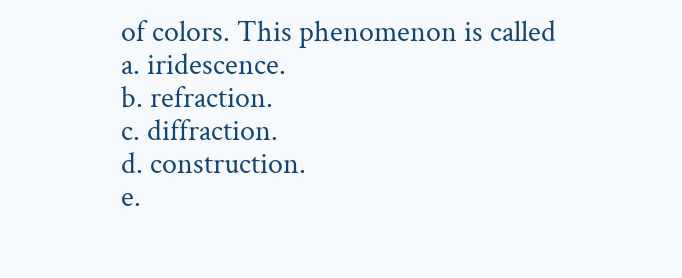of colors. This phenomenon is called
a. iridescence.
b. refraction.
c. diffraction.
d. construction.
e.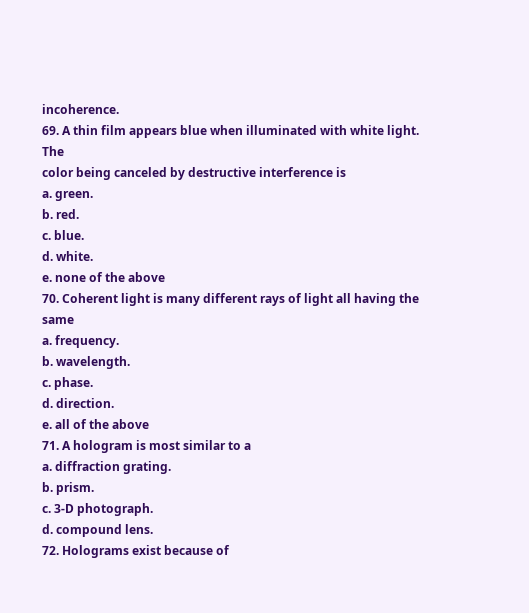incoherence.
69. A thin film appears blue when illuminated with white light. The
color being canceled by destructive interference is
a. green.
b. red.
c. blue.
d. white.
e. none of the above
70. Coherent light is many different rays of light all having the same
a. frequency.
b. wavelength.
c. phase.
d. direction.
e. all of the above
71. A hologram is most similar to a
a. diffraction grating.
b. prism.
c. 3-D photograph.
d. compound lens.
72. Holograms exist because of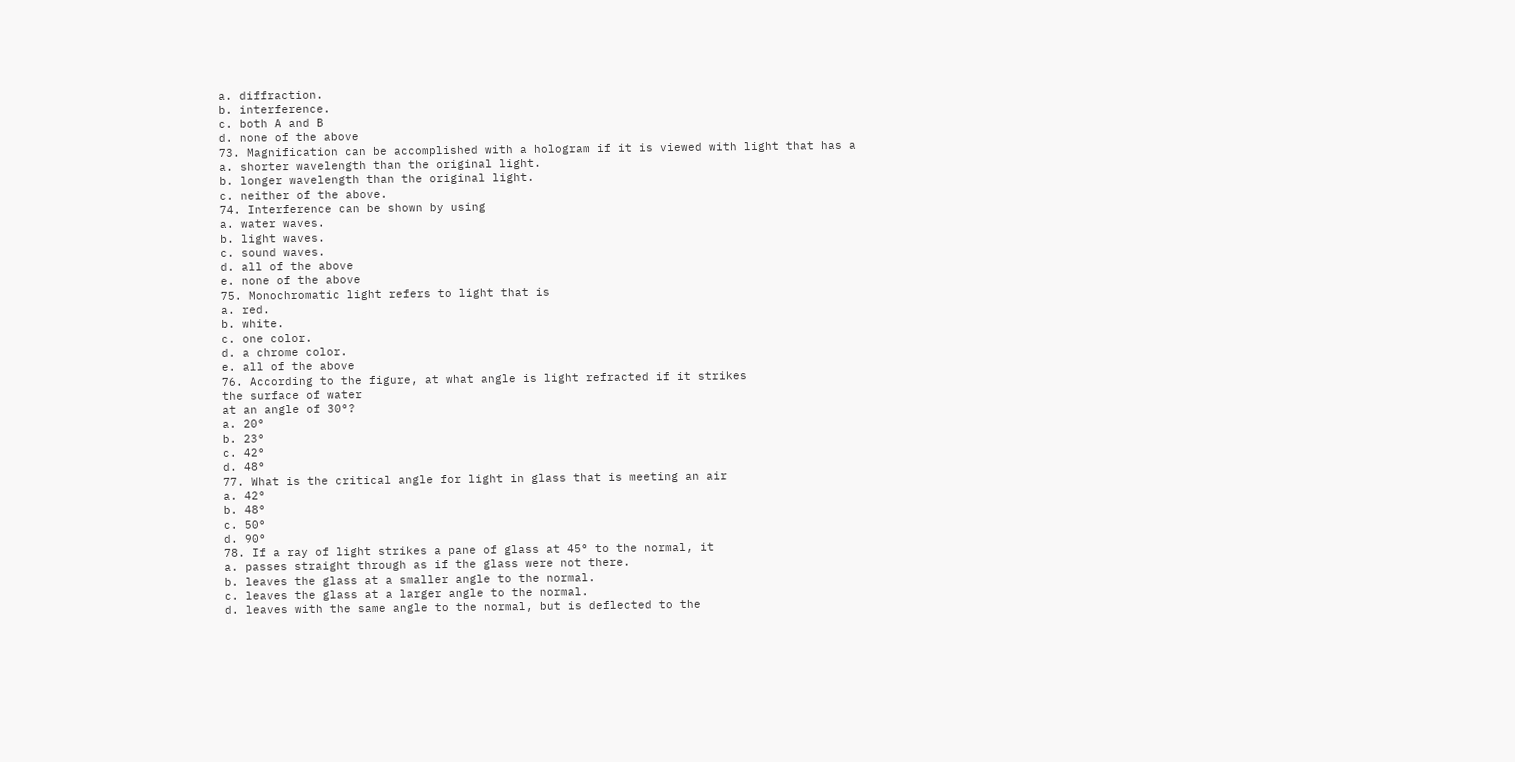a. diffraction.
b. interference.
c. both A and B
d. none of the above
73. Magnification can be accomplished with a hologram if it is viewed with light that has a
a. shorter wavelength than the original light.
b. longer wavelength than the original light.
c. neither of the above.
74. Interference can be shown by using
a. water waves.
b. light waves.
c. sound waves.
d. all of the above
e. none of the above
75. Monochromatic light refers to light that is
a. red.
b. white.
c. one color.
d. a chrome color.
e. all of the above
76. According to the figure, at what angle is light refracted if it strikes
the surface of water
at an angle of 30°?
a. 20°
b. 23°
c. 42°
d. 48°
77. What is the critical angle for light in glass that is meeting an air
a. 42°
b. 48°
c. 50°
d. 90°
78. If a ray of light strikes a pane of glass at 45° to the normal, it
a. passes straight through as if the glass were not there.
b. leaves the glass at a smaller angle to the normal.
c. leaves the glass at a larger angle to the normal.
d. leaves with the same angle to the normal, but is deflected to the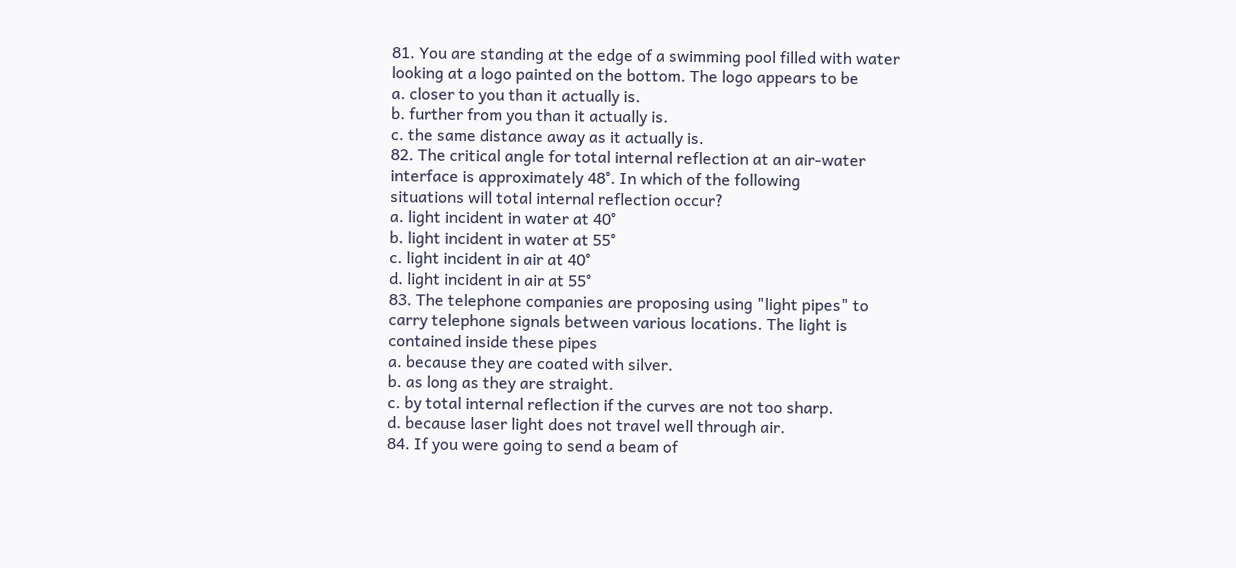81. You are standing at the edge of a swimming pool filled with water
looking at a logo painted on the bottom. The logo appears to be
a. closer to you than it actually is.
b. further from you than it actually is.
c. the same distance away as it actually is.
82. The critical angle for total internal reflection at an air-water
interface is approximately 48°. In which of the following
situations will total internal reflection occur?
a. light incident in water at 40°
b. light incident in water at 55°
c. light incident in air at 40°
d. light incident in air at 55°
83. The telephone companies are proposing using "light pipes" to
carry telephone signals between various locations. The light is
contained inside these pipes
a. because they are coated with silver.
b. as long as they are straight.
c. by total internal reflection if the curves are not too sharp.
d. because laser light does not travel well through air.
84. If you were going to send a beam of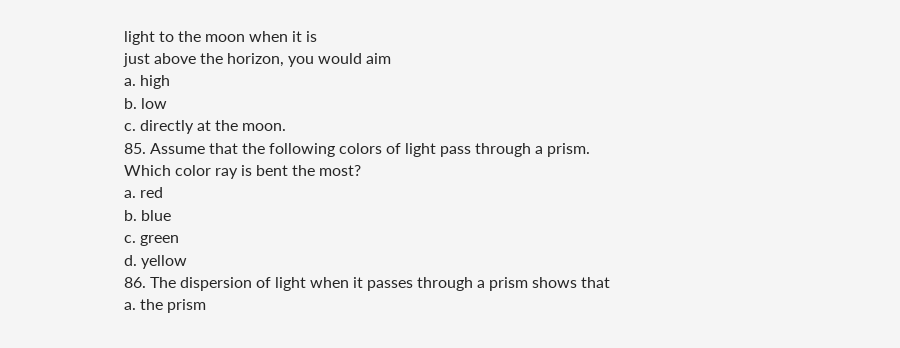light to the moon when it is
just above the horizon, you would aim
a. high
b. low
c. directly at the moon.
85. Assume that the following colors of light pass through a prism.
Which color ray is bent the most?
a. red
b. blue
c. green
d. yellow
86. The dispersion of light when it passes through a prism shows that
a. the prism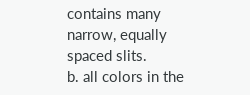contains many narrow, equally spaced slits.
b. all colors in the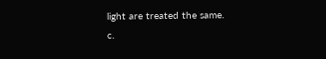light are treated the same.
c.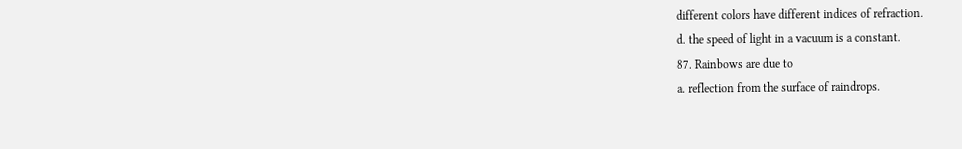different colors have different indices of refraction.
d. the speed of light in a vacuum is a constant.
87. Rainbows are due to
a. reflection from the surface of raindrops.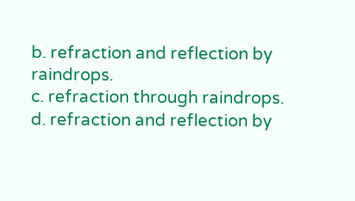b. refraction and reflection by raindrops.
c. refraction through raindrops.
d. refraction and reflection by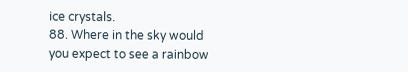ice crystals.
88. Where in the sky would you expect to see a rainbow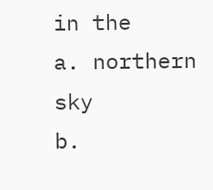in the
a. northern sky
b.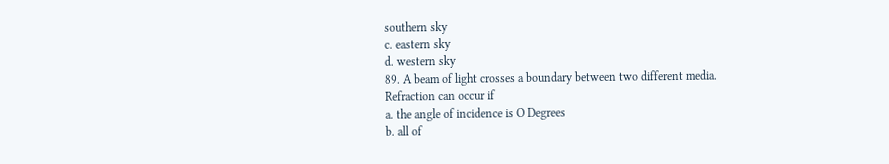southern sky
c. eastern sky
d. western sky
89. A beam of light crosses a boundary between two different media.
Refraction can occur if
a. the angle of incidence is O Degrees
b. all of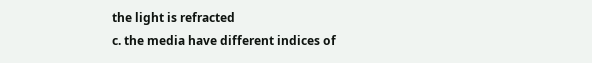the light is refracted
c. the media have different indices of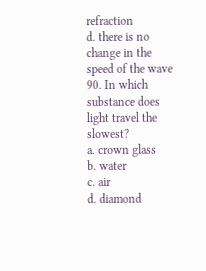refraction
d. there is no change in the speed of the wave
90. In which substance does light travel the slowest?
a. crown glass
b. water
c. air
d. diamond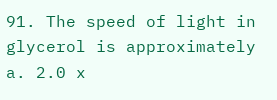91. The speed of light in glycerol is approximately
a. 2.0 x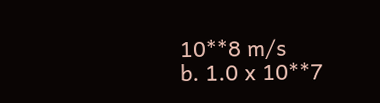10**8 m/s
b. 1.0 x 10**7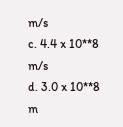m/s
c. 4.4 x 10**8 m/s
d. 3.0 x 10**8 m